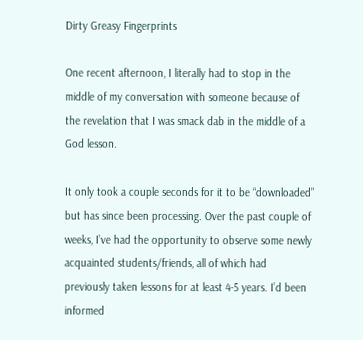Dirty Greasy Fingerprints

One recent afternoon, I literally had to stop in the middle of my conversation with someone because of the revelation that I was smack dab in the middle of a God lesson.

It only took a couple seconds for it to be “downloaded” but has since been processing. Over the past couple of weeks, I’ve had the opportunity to observe some newly acquainted students/friends, all of which had previously taken lessons for at least 4-5 years. I’d been informed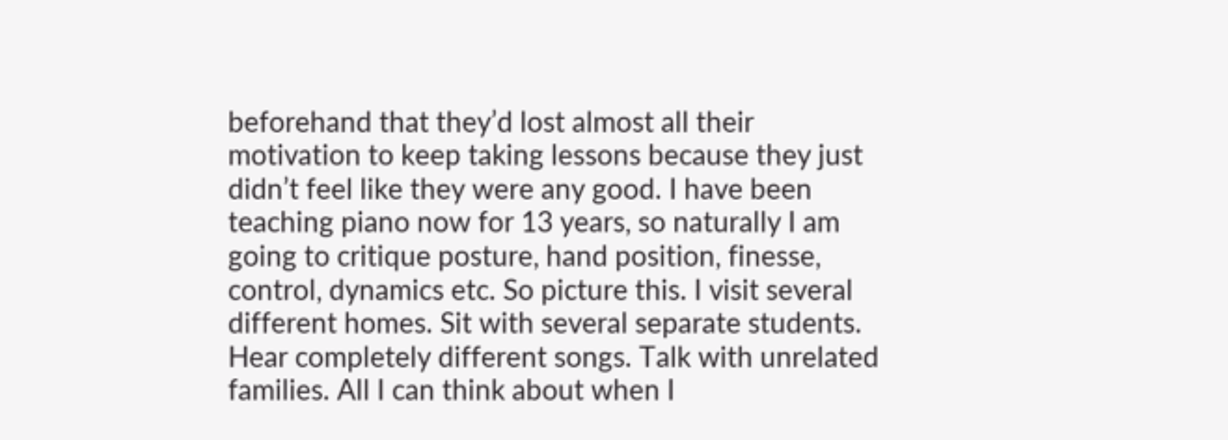beforehand that they’d lost almost all their motivation to keep taking lessons because they just didn’t feel like they were any good. I have been teaching piano now for 13 years, so naturally I am going to critique posture, hand position, finesse, control, dynamics etc. So picture this. I visit several different homes. Sit with several separate students. Hear completely different songs. Talk with unrelated families. All I can think about when I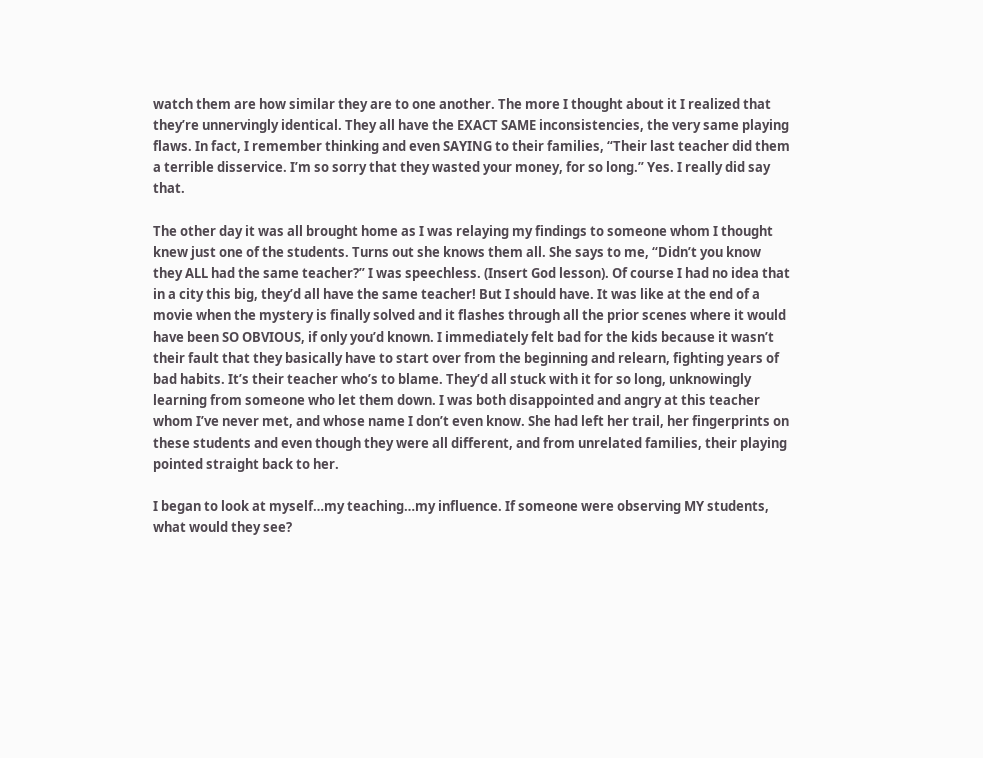watch them are how similar they are to one another. The more I thought about it I realized that they’re unnervingly identical. They all have the EXACT SAME inconsistencies, the very same playing flaws. In fact, I remember thinking and even SAYING to their families, “Their last teacher did them a terrible disservice. I’m so sorry that they wasted your money, for so long.” Yes. I really did say that.

The other day it was all brought home as I was relaying my findings to someone whom I thought knew just one of the students. Turns out she knows them all. She says to me, “Didn’t you know they ALL had the same teacher?” I was speechless. (Insert God lesson). Of course I had no idea that in a city this big, they’d all have the same teacher! But I should have. It was like at the end of a movie when the mystery is finally solved and it flashes through all the prior scenes where it would have been SO OBVIOUS, if only you’d known. I immediately felt bad for the kids because it wasn’t their fault that they basically have to start over from the beginning and relearn, fighting years of bad habits. It’s their teacher who’s to blame. They’d all stuck with it for so long, unknowingly learning from someone who let them down. I was both disappointed and angry at this teacher whom I’ve never met, and whose name I don’t even know. She had left her trail, her fingerprints on these students and even though they were all different, and from unrelated families, their playing pointed straight back to her.

I began to look at myself…my teaching…my influence. If someone were observing MY students, what would they see?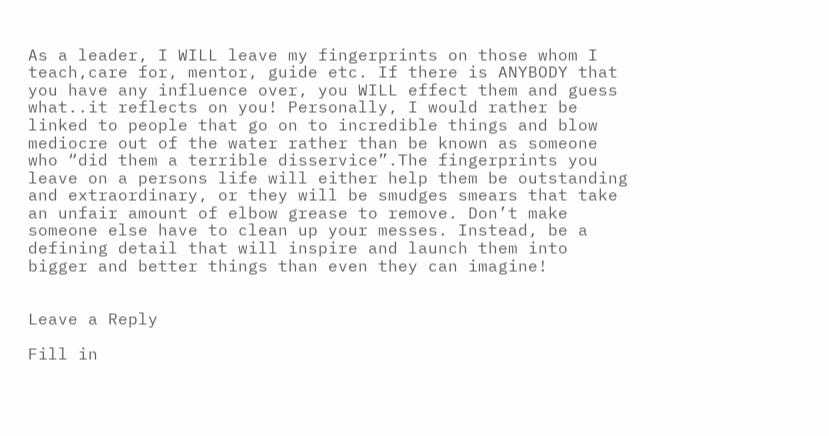As a leader, I WILL leave my fingerprints on those whom I teach,care for, mentor, guide etc. If there is ANYBODY that you have any influence over, you WILL effect them and guess what..it reflects on you! Personally, I would rather be linked to people that go on to incredible things and blow mediocre out of the water rather than be known as someone who “did them a terrible disservice”.The fingerprints you leave on a persons life will either help them be outstanding and extraordinary, or they will be smudges smears that take an unfair amount of elbow grease to remove. Don’t make someone else have to clean up your messes. Instead, be a defining detail that will inspire and launch them into bigger and better things than even they can imagine!


Leave a Reply

Fill in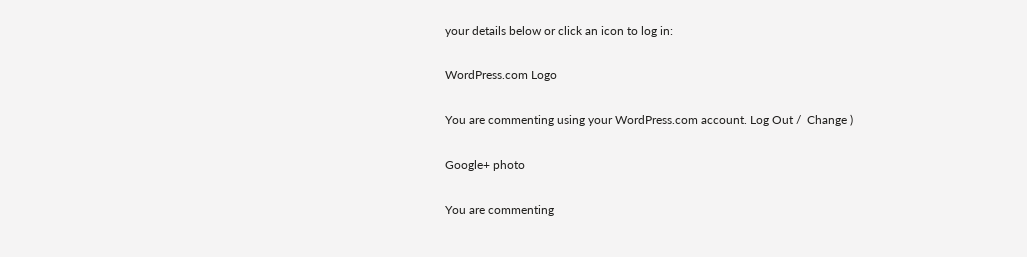your details below or click an icon to log in:

WordPress.com Logo

You are commenting using your WordPress.com account. Log Out /  Change )

Google+ photo

You are commenting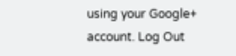using your Google+ account. Log Out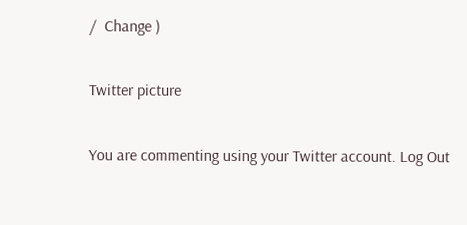/  Change )

Twitter picture

You are commenting using your Twitter account. Log Out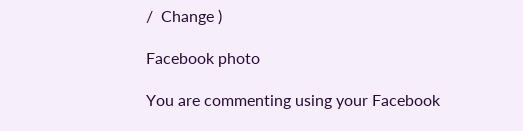/  Change )

Facebook photo

You are commenting using your Facebook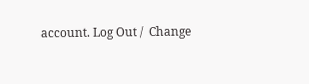account. Log Out /  Change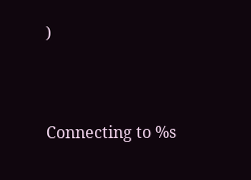)


Connecting to %s